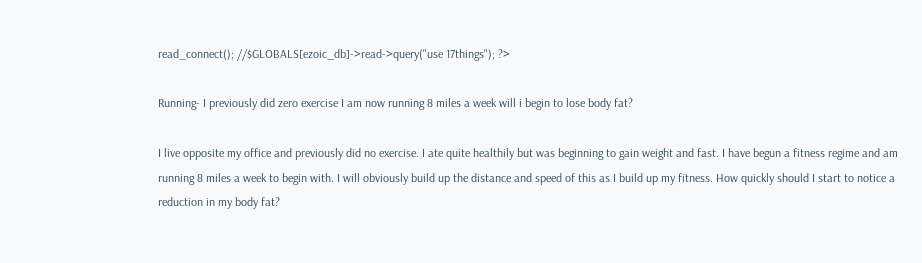read_connect(); //$GLOBALS[ezoic_db]->read->query("use 17things"); ?>

Running- I previously did zero exercise I am now running 8 miles a week will i begin to lose body fat?

I live opposite my office and previously did no exercise. I ate quite healthily but was beginning to gain weight and fast. I have begun a fitness regime and am running 8 miles a week to begin with. I will obviously build up the distance and speed of this as I build up my fitness. How quickly should I start to notice a reduction in my body fat?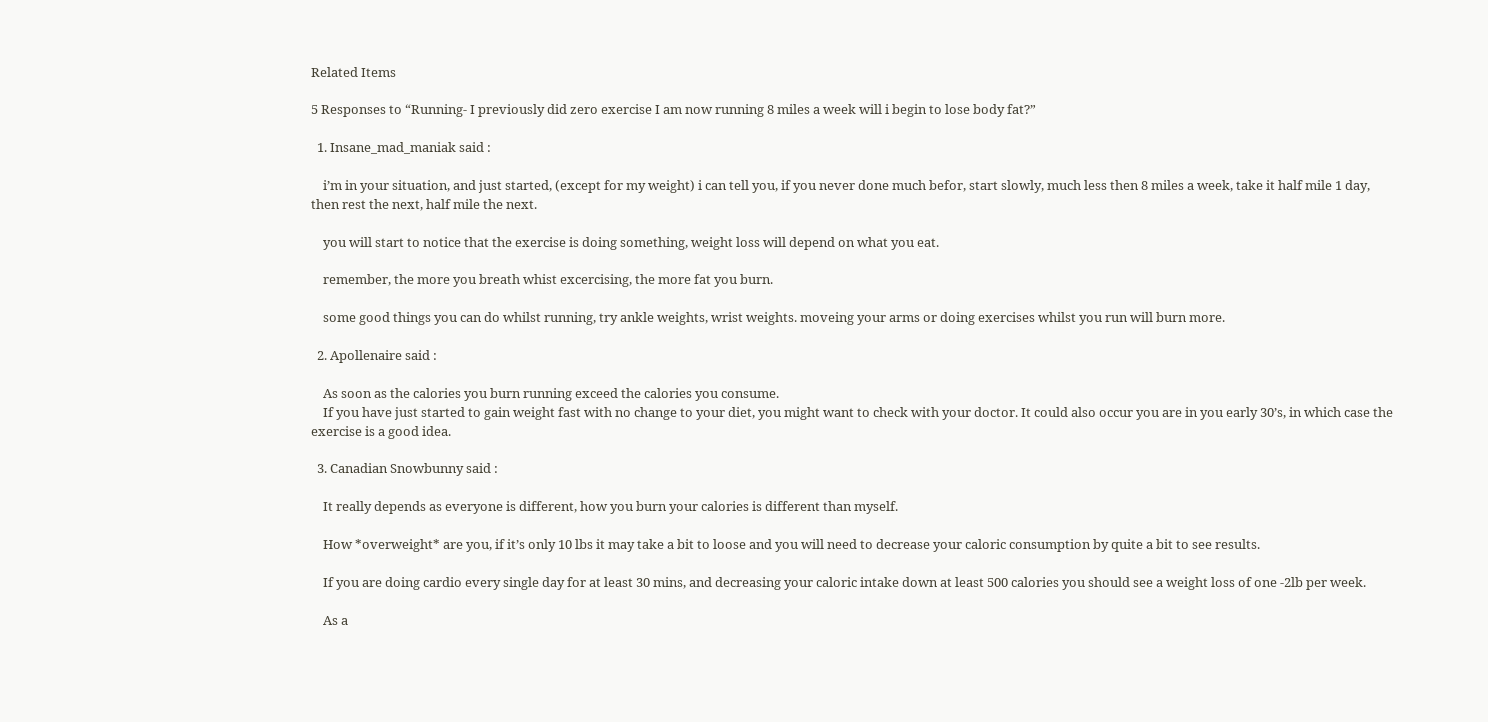Related Items

5 Responses to “Running- I previously did zero exercise I am now running 8 miles a week will i begin to lose body fat?”

  1. Insane_mad_maniak said :

    i’m in your situation, and just started, (except for my weight) i can tell you, if you never done much befor, start slowly, much less then 8 miles a week, take it half mile 1 day, then rest the next, half mile the next.

    you will start to notice that the exercise is doing something, weight loss will depend on what you eat.

    remember, the more you breath whist excercising, the more fat you burn.

    some good things you can do whilst running, try ankle weights, wrist weights. moveing your arms or doing exercises whilst you run will burn more.

  2. Apollenaire said :

    As soon as the calories you burn running exceed the calories you consume.
    If you have just started to gain weight fast with no change to your diet, you might want to check with your doctor. It could also occur you are in you early 30’s, in which case the exercise is a good idea.

  3. Canadian Snowbunny said :

    It really depends as everyone is different, how you burn your calories is different than myself.

    How *overweight* are you, if it’s only 10 lbs it may take a bit to loose and you will need to decrease your caloric consumption by quite a bit to see results.

    If you are doing cardio every single day for at least 30 mins, and decreasing your caloric intake down at least 500 calories you should see a weight loss of one -2lb per week.

    As a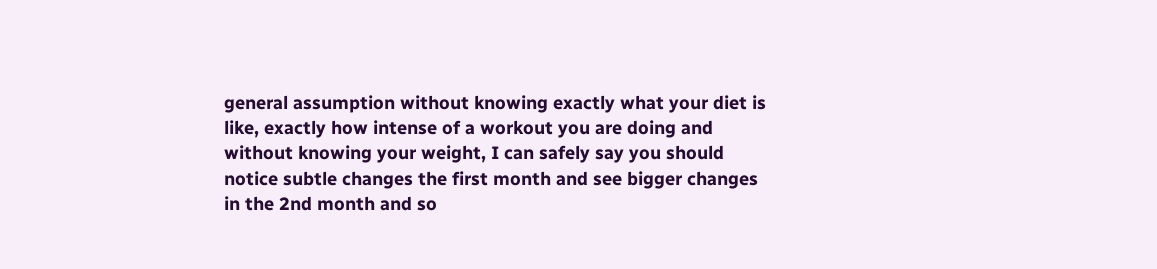general assumption without knowing exactly what your diet is like, exactly how intense of a workout you are doing and without knowing your weight, I can safely say you should notice subtle changes the first month and see bigger changes in the 2nd month and so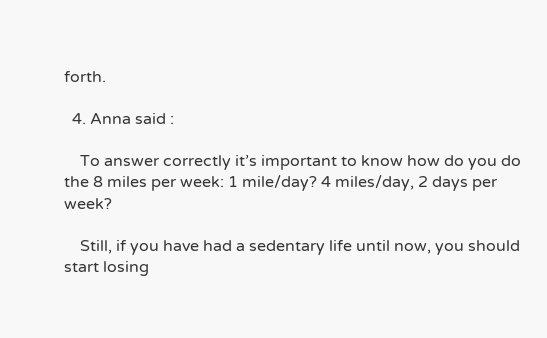forth.

  4. Anna said :

    To answer correctly it’s important to know how do you do the 8 miles per week: 1 mile/day? 4 miles/day, 2 days per week?

    Still, if you have had a sedentary life until now, you should start losing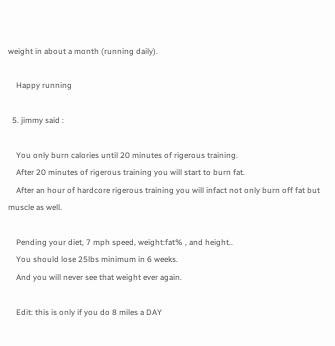weight in about a month (running daily).

    Happy running

  5. jimmy said :

    You only burn calories until 20 minutes of rigerous training.
    After 20 minutes of rigerous training you will start to burn fat.
    After an hour of hardcore rigerous training you will infact not only burn off fat but muscle as well.

    Pending your diet, 7 mph speed, weight:fat% , and height..
    You should lose 25lbs minimum in 6 weeks.
    And you will never see that weight ever again.

    Edit: this is only if you do 8 miles a DAY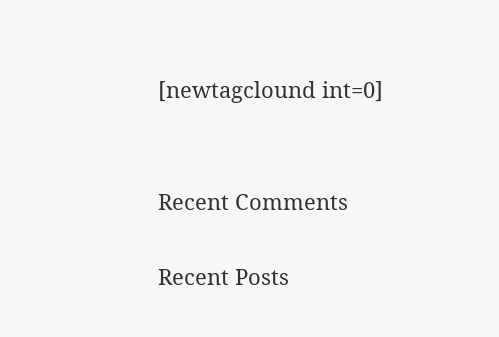[newtagclound int=0]


Recent Comments

Recent Posts